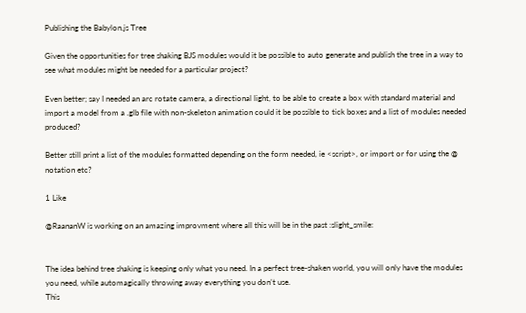Publishing the Babylon.js Tree

Given the opportunities for tree shaking BJS modules would it be possible to auto generate and publish the tree in a way to see what modules might be needed for a particular project?

Even better; say I needed an arc rotate camera, a directional light, to be able to create a box with standard material and import a model from a .glb file with non-skeleton animation could it be possible to tick boxes and a list of modules needed produced?

Better still print a list of the modules formatted depending on the form needed, ie <script>, or import or for using the @ notation etc?

1 Like

@RaananW is working on an amazing improvment where all this will be in the past :slight_smile:


The idea behind tree shaking is keeping only what you need. In a perfect tree-shaken world, you will only have the modules you need, while automagically throwing away everything you don’t use.
This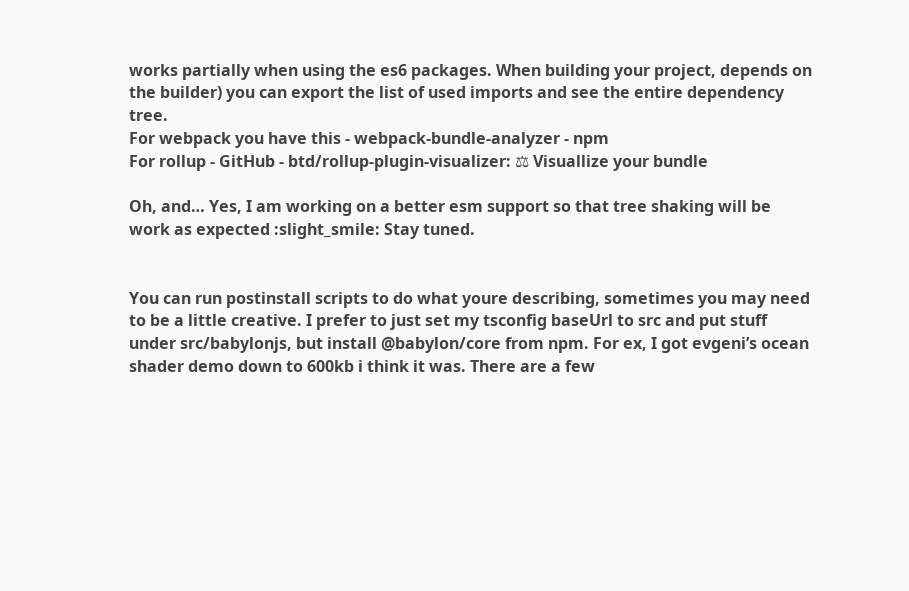works partially when using the es6 packages. When building your project, depends on the builder) you can export the list of used imports and see the entire dependency tree.
For webpack you have this - webpack-bundle-analyzer - npm
For rollup - GitHub - btd/rollup-plugin-visualizer: ⚖ Visuallize your bundle

Oh, and… Yes, I am working on a better esm support so that tree shaking will be work as expected :slight_smile: Stay tuned.


You can run postinstall scripts to do what youre describing, sometimes you may need to be a little creative. I prefer to just set my tsconfig baseUrl to src and put stuff under src/babylonjs, but install @babylon/core from npm. For ex, I got evgeni’s ocean shader demo down to 600kb i think it was. There are a few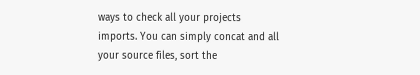ways to check all your projects imports. You can simply concat and all your source files, sort the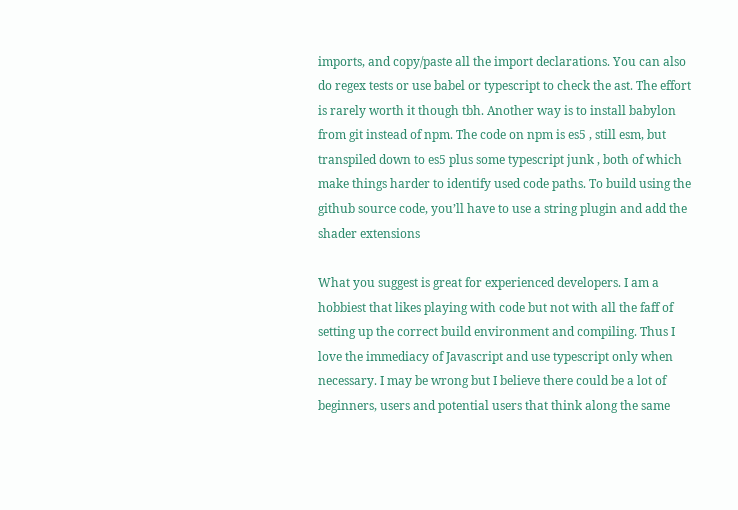imports, and copy/paste all the import declarations. You can also do regex tests or use babel or typescript to check the ast. The effort is rarely worth it though tbh. Another way is to install babylon from git instead of npm. The code on npm is es5 , still esm, but transpiled down to es5 plus some typescript junk , both of which make things harder to identify used code paths. To build using the github source code, you’ll have to use a string plugin and add the shader extensions

What you suggest is great for experienced developers. I am a hobbiest that likes playing with code but not with all the faff of setting up the correct build environment and compiling. Thus I love the immediacy of Javascript and use typescript only when necessary. I may be wrong but I believe there could be a lot of beginners, users and potential users that think along the same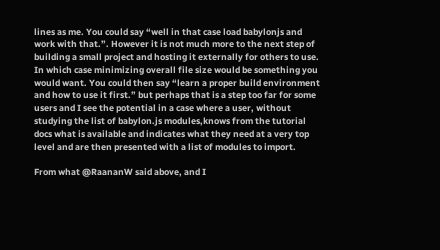lines as me. You could say “well in that case load babylonjs and work with that.”. However it is not much more to the next step of building a small project and hosting it externally for others to use. In which case minimizing overall file size would be something you would want. You could then say “learn a proper build environment and how to use it first.” but perhaps that is a step too far for some users and I see the potential in a case where a user, without studying the list of babylon.js modules,knows from the tutorial docs what is available and indicates what they need at a very top level and are then presented with a list of modules to import.

From what @RaananW said above, and I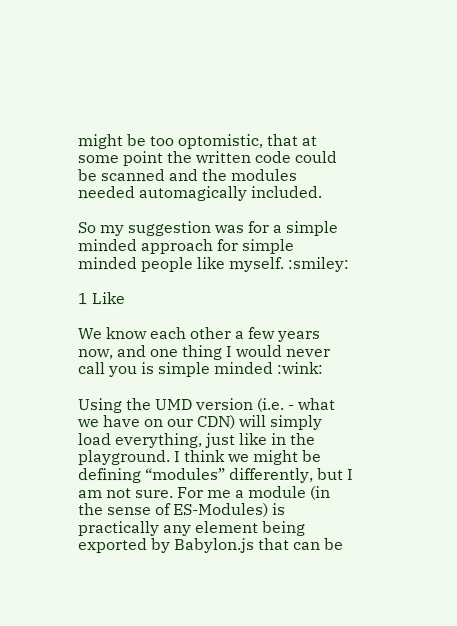might be too optomistic, that at some point the written code could be scanned and the modules needed automagically included.

So my suggestion was for a simple minded approach for simple minded people like myself. :smiley:

1 Like

We know each other a few years now, and one thing I would never call you is simple minded :wink:

Using the UMD version (i.e. - what we have on our CDN) will simply load everything, just like in the playground. I think we might be defining “modules” differently, but I am not sure. For me a module (in the sense of ES-Modules) is practically any element being exported by Babylon.js that can be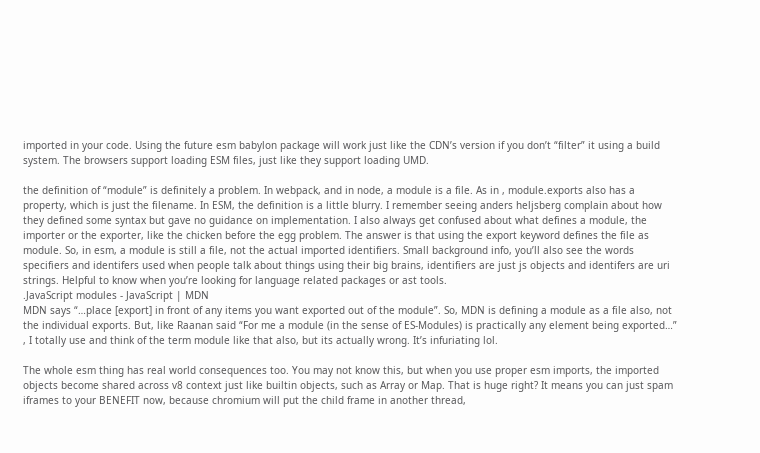imported in your code. Using the future esm babylon package will work just like the CDN’s version if you don’t “filter” it using a build system. The browsers support loading ESM files, just like they support loading UMD.

the definition of “module” is definitely a problem. In webpack, and in node, a module is a file. As in , module.exports also has a property, which is just the filename. In ESM, the definition is a little blurry. I remember seeing anders heljsberg complain about how they defined some syntax but gave no guidance on implementation. I also always get confused about what defines a module, the importer or the exporter, like the chicken before the egg problem. The answer is that using the export keyword defines the file as module. So, in esm, a module is still a file, not the actual imported identifiers. Small background info, you’ll also see the words specifiers and identifers used when people talk about things using their big brains, identifiers are just js objects and identifers are uri strings. Helpful to know when you’re looking for language related packages or ast tools.
.JavaScript modules - JavaScript | MDN
MDN says “…place [export] in front of any items you want exported out of the module”. So, MDN is defining a module as a file also, not the individual exports. But, like Raanan said “For me a module (in the sense of ES-Modules) is practically any element being exported…” , I totally use and think of the term module like that also, but its actually wrong. It’s infuriating lol.

The whole esm thing has real world consequences too. You may not know this, but when you use proper esm imports, the imported objects become shared across v8 context just like builtin objects, such as Array or Map. That is huge right? It means you can just spam iframes to your BENEFIT now, because chromium will put the child frame in another thread,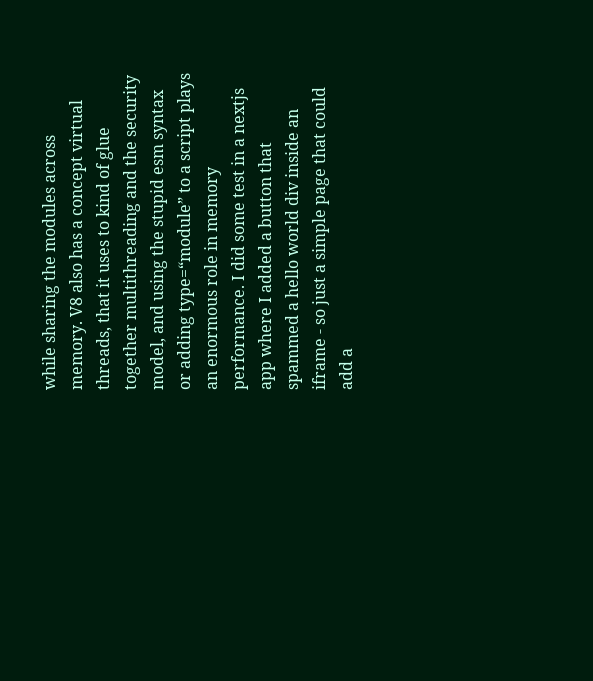while sharing the modules across memory. V8 also has a concept virtual threads, that it uses to kind of glue together multithreading and the security model, and using the stupid esm syntax or adding type=“module” to a script plays an enormous role in memory performance. I did some test in a nextjs app where I added a button that spammed a hello world div inside an iframe - so just a simple page that could add a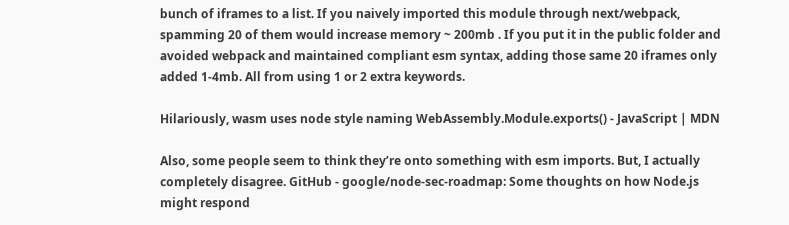bunch of iframes to a list. If you naively imported this module through next/webpack, spamming 20 of them would increase memory ~ 200mb . If you put it in the public folder and avoided webpack and maintained compliant esm syntax, adding those same 20 iframes only added 1-4mb. All from using 1 or 2 extra keywords.

Hilariously, wasm uses node style naming WebAssembly.Module.exports() - JavaScript | MDN

Also, some people seem to think they’re onto something with esm imports. But, I actually completely disagree. GitHub - google/node-sec-roadmap: Some thoughts on how Node.js might respond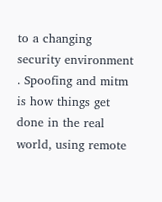to a changing security environment . Spoofing and mitm is how things get done in the real world, using remote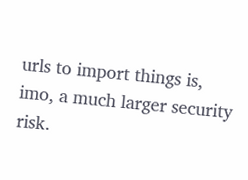urls to import things is, imo, a much larger security risk.